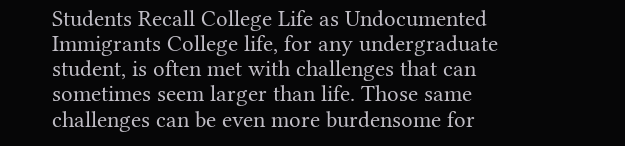Students Recall College Life as Undocumented Immigrants College life, for any undergraduate student, is often met with challenges that can sometimes seem larger than life. Those same challenges can be even more burdensome for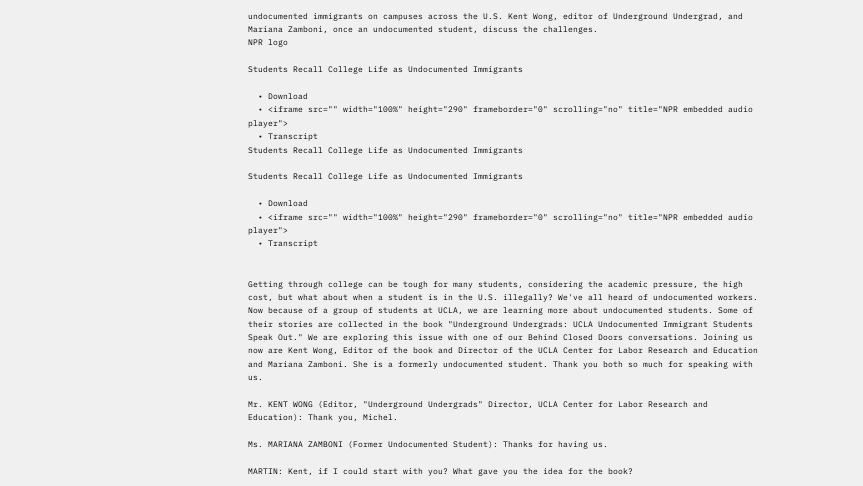undocumented immigrants on campuses across the U.S. Kent Wong, editor of Underground Undergrad, and Mariana Zamboni, once an undocumented student, discuss the challenges.
NPR logo

Students Recall College Life as Undocumented Immigrants

  • Download
  • <iframe src="" width="100%" height="290" frameborder="0" scrolling="no" title="NPR embedded audio player">
  • Transcript
Students Recall College Life as Undocumented Immigrants

Students Recall College Life as Undocumented Immigrants

  • Download
  • <iframe src="" width="100%" height="290" frameborder="0" scrolling="no" title="NPR embedded audio player">
  • Transcript


Getting through college can be tough for many students, considering the academic pressure, the high cost, but what about when a student is in the U.S. illegally? We've all heard of undocumented workers. Now because of a group of students at UCLA, we are learning more about undocumented students. Some of their stories are collected in the book "Underground Undergrads: UCLA Undocumented Immigrant Students Speak Out." We are exploring this issue with one of our Behind Closed Doors conversations. Joining us now are Kent Wong, Editor of the book and Director of the UCLA Center for Labor Research and Education and Mariana Zamboni. She is a formerly undocumented student. Thank you both so much for speaking with us.

Mr. KENT WONG (Editor, "Underground Undergrads" Director, UCLA Center for Labor Research and Education): Thank you, Michel.

Ms. MARIANA ZAMBONI (Former Undocumented Student): Thanks for having us.

MARTIN: Kent, if I could start with you? What gave you the idea for the book?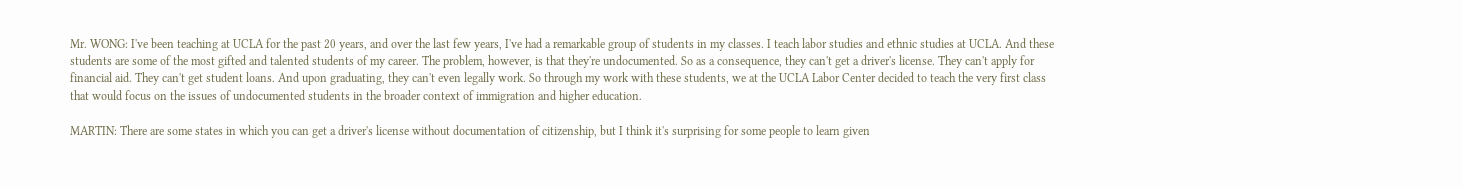Mr. WONG: I've been teaching at UCLA for the past 20 years, and over the last few years, I've had a remarkable group of students in my classes. I teach labor studies and ethnic studies at UCLA. And these students are some of the most gifted and talented students of my career. The problem, however, is that they're undocumented. So as a consequence, they can't get a driver's license. They can't apply for financial aid. They can't get student loans. And upon graduating, they can't even legally work. So through my work with these students, we at the UCLA Labor Center decided to teach the very first class that would focus on the issues of undocumented students in the broader context of immigration and higher education.

MARTIN: There are some states in which you can get a driver's license without documentation of citizenship, but I think it's surprising for some people to learn given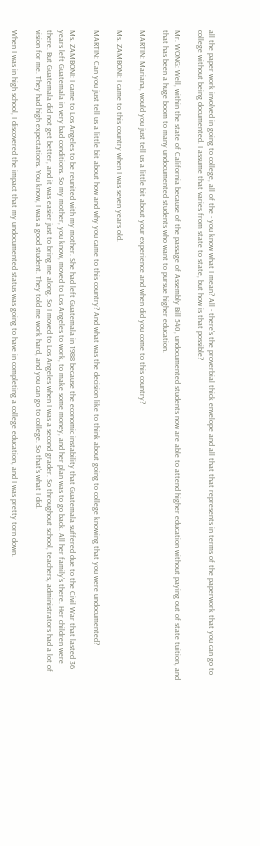all the paper work involved in going to college, all of the - you know what I mean? All - there's the proverbial thick envelope and all that that represents in terms of the paperwork that you can go to college without being documented. I assume that varies from state to state, but how is that possible?

Mr. WONG: Well, within the state of California because of the passage of Assembly Bill 540, undocumented students now are able to attend higher education without paying out of state tuition, and that has been a huge boom to many undocumented students who want to pursue higher education.

MARTIN: Mariana, would you just tell us a little bit about your experience and when did you come to this country?

Ms. ZAMBONI: I came to this country when I was seven years old.

MARTIN: Can you just tell us a little bit about how and why you came to this country? And what was the decision like to think about going to college knowing that you were undocumented?

Ms. ZAMBONI: I came to Los Angeles to be reunited with my mother. She had left Guatemala in 1988 because the economic instability that Guatemala suffered due to the Civil War that lasted 36 years left Guatemala in very bad conditions. So my mother, you know, moved to Los Angeles to work, to make some money, and her plan was to go back. All her family's there. Her children were there. But Guatemala did not get better, and it was easier just to bring me along. So I moved to Los Angeles when I was a second grader. So throughout school, teachers, administrators had a lot of vision for me. They had high expectations. You know, I was a good student. They told me work hard, and you can go to college. So that's what I did.

When I was in high school, I discovered the impact that my undocumented status was going to have in completing a college education, and I was pretty torn down.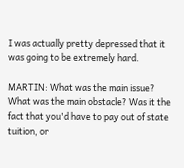I was actually pretty depressed that it was going to be extremely hard.

MARTIN: What was the main issue? What was the main obstacle? Was it the fact that you'd have to pay out of state tuition, or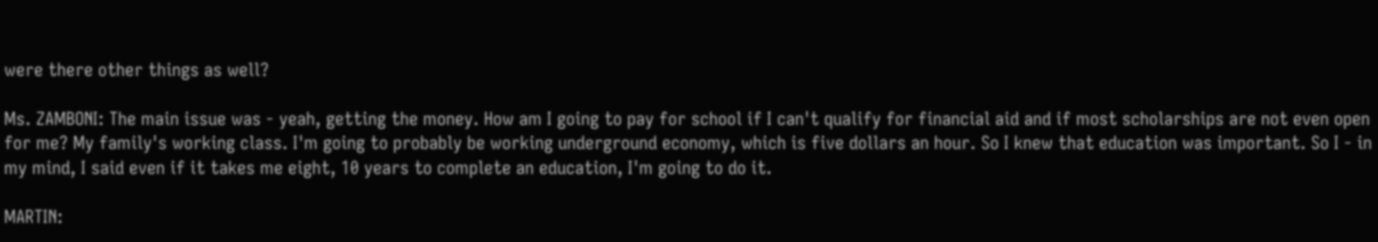were there other things as well?

Ms. ZAMBONI: The main issue was - yeah, getting the money. How am I going to pay for school if I can't qualify for financial aid and if most scholarships are not even open for me? My family's working class. I'm going to probably be working underground economy, which is five dollars an hour. So I knew that education was important. So I - in my mind, I said even if it takes me eight, 10 years to complete an education, I'm going to do it.

MARTIN: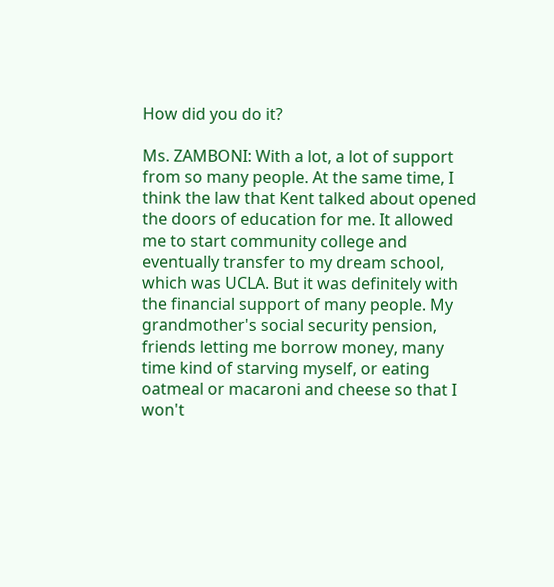How did you do it?

Ms. ZAMBONI: With a lot, a lot of support from so many people. At the same time, I think the law that Kent talked about opened the doors of education for me. It allowed me to start community college and eventually transfer to my dream school, which was UCLA. But it was definitely with the financial support of many people. My grandmother's social security pension, friends letting me borrow money, many time kind of starving myself, or eating oatmeal or macaroni and cheese so that I won't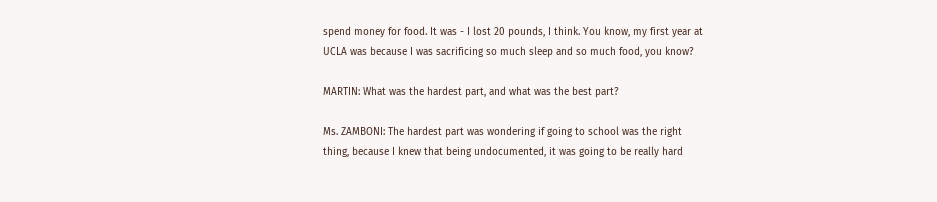spend money for food. It was - I lost 20 pounds, I think. You know, my first year at UCLA was because I was sacrificing so much sleep and so much food, you know?

MARTIN: What was the hardest part, and what was the best part?

Ms. ZAMBONI: The hardest part was wondering if going to school was the right thing, because I knew that being undocumented, it was going to be really hard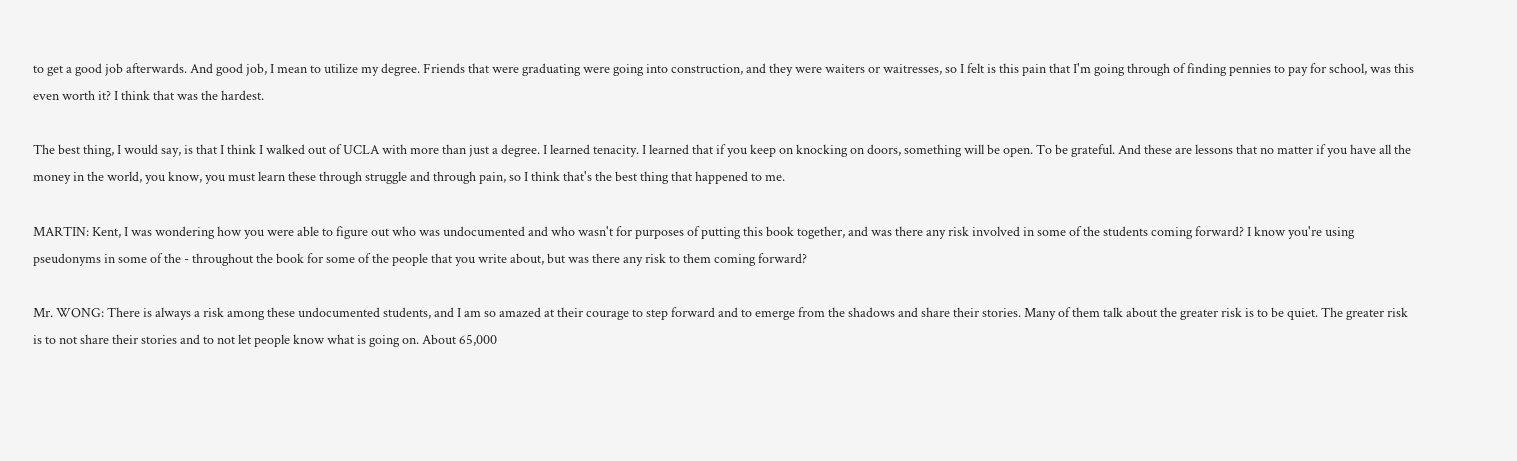to get a good job afterwards. And good job, I mean to utilize my degree. Friends that were graduating were going into construction, and they were waiters or waitresses, so I felt is this pain that I'm going through of finding pennies to pay for school, was this even worth it? I think that was the hardest.

The best thing, I would say, is that I think I walked out of UCLA with more than just a degree. I learned tenacity. I learned that if you keep on knocking on doors, something will be open. To be grateful. And these are lessons that no matter if you have all the money in the world, you know, you must learn these through struggle and through pain, so I think that's the best thing that happened to me.

MARTIN: Kent, I was wondering how you were able to figure out who was undocumented and who wasn't for purposes of putting this book together, and was there any risk involved in some of the students coming forward? I know you're using pseudonyms in some of the - throughout the book for some of the people that you write about, but was there any risk to them coming forward?

Mr. WONG: There is always a risk among these undocumented students, and I am so amazed at their courage to step forward and to emerge from the shadows and share their stories. Many of them talk about the greater risk is to be quiet. The greater risk is to not share their stories and to not let people know what is going on. About 65,000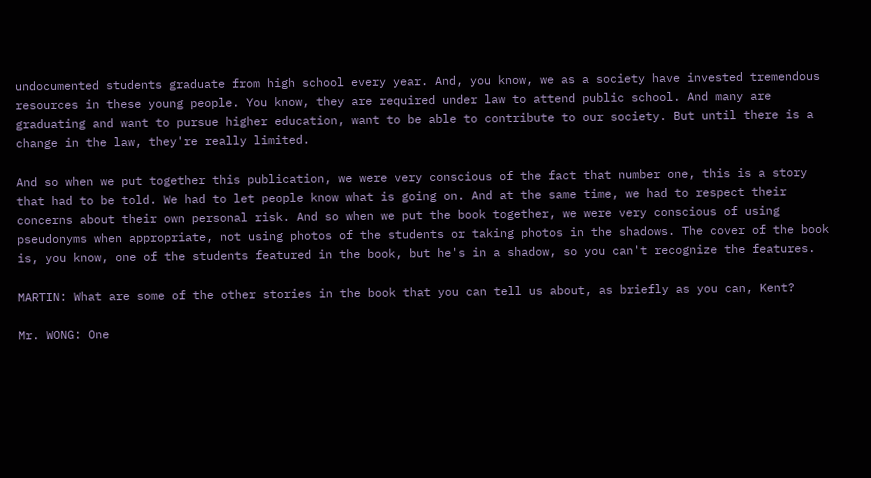undocumented students graduate from high school every year. And, you know, we as a society have invested tremendous resources in these young people. You know, they are required under law to attend public school. And many are graduating and want to pursue higher education, want to be able to contribute to our society. But until there is a change in the law, they're really limited.

And so when we put together this publication, we were very conscious of the fact that number one, this is a story that had to be told. We had to let people know what is going on. And at the same time, we had to respect their concerns about their own personal risk. And so when we put the book together, we were very conscious of using pseudonyms when appropriate, not using photos of the students or taking photos in the shadows. The cover of the book is, you know, one of the students featured in the book, but he's in a shadow, so you can't recognize the features.

MARTIN: What are some of the other stories in the book that you can tell us about, as briefly as you can, Kent?

Mr. WONG: One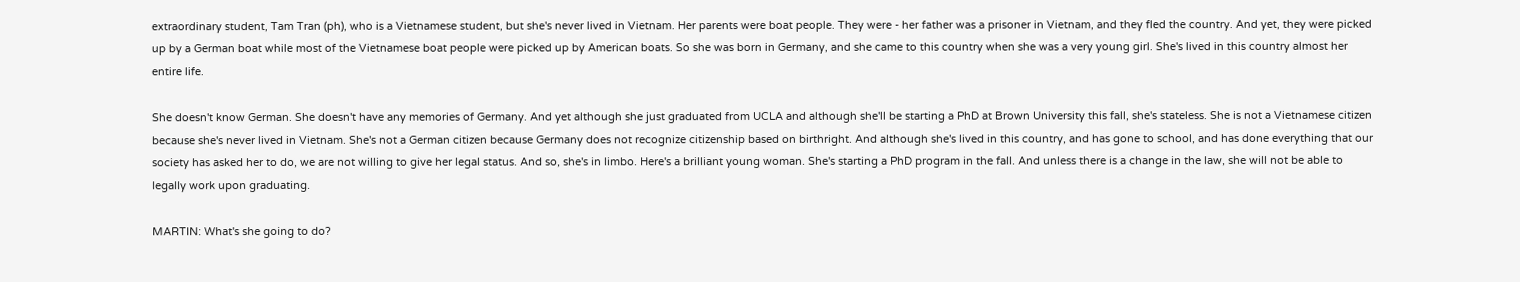extraordinary student, Tam Tran (ph), who is a Vietnamese student, but she's never lived in Vietnam. Her parents were boat people. They were - her father was a prisoner in Vietnam, and they fled the country. And yet, they were picked up by a German boat while most of the Vietnamese boat people were picked up by American boats. So she was born in Germany, and she came to this country when she was a very young girl. She's lived in this country almost her entire life.

She doesn't know German. She doesn't have any memories of Germany. And yet although she just graduated from UCLA and although she'll be starting a PhD at Brown University this fall, she's stateless. She is not a Vietnamese citizen because she's never lived in Vietnam. She's not a German citizen because Germany does not recognize citizenship based on birthright. And although she's lived in this country, and has gone to school, and has done everything that our society has asked her to do, we are not willing to give her legal status. And so, she's in limbo. Here's a brilliant young woman. She's starting a PhD program in the fall. And unless there is a change in the law, she will not be able to legally work upon graduating.

MARTIN: What's she going to do?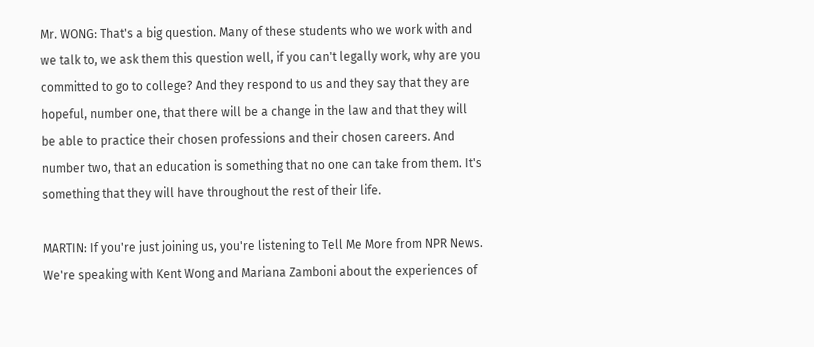Mr. WONG: That's a big question. Many of these students who we work with and we talk to, we ask them this question well, if you can't legally work, why are you committed to go to college? And they respond to us and they say that they are hopeful, number one, that there will be a change in the law and that they will be able to practice their chosen professions and their chosen careers. And number two, that an education is something that no one can take from them. It's something that they will have throughout the rest of their life.

MARTIN: If you're just joining us, you're listening to Tell Me More from NPR News. We're speaking with Kent Wong and Mariana Zamboni about the experiences of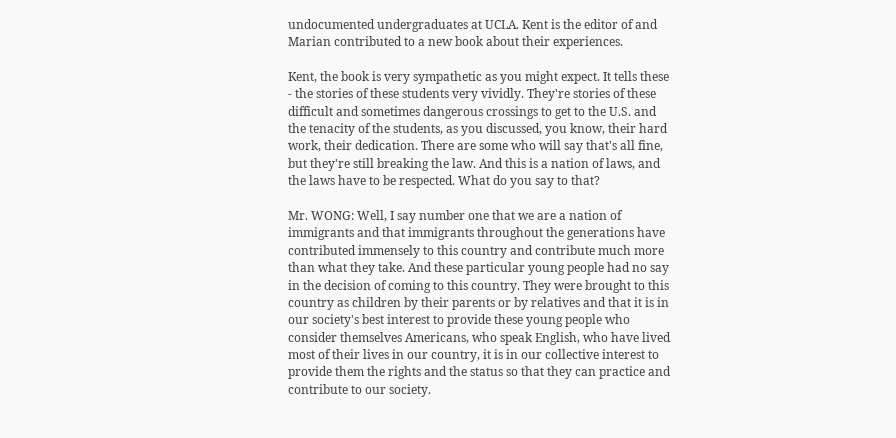undocumented undergraduates at UCLA. Kent is the editor of and Marian contributed to a new book about their experiences.

Kent, the book is very sympathetic as you might expect. It tells these - the stories of these students very vividly. They're stories of these difficult and sometimes dangerous crossings to get to the U.S. and the tenacity of the students, as you discussed, you know, their hard work, their dedication. There are some who will say that's all fine, but they're still breaking the law. And this is a nation of laws, and the laws have to be respected. What do you say to that?

Mr. WONG: Well, I say number one that we are a nation of immigrants and that immigrants throughout the generations have contributed immensely to this country and contribute much more than what they take. And these particular young people had no say in the decision of coming to this country. They were brought to this country as children by their parents or by relatives and that it is in our society's best interest to provide these young people who consider themselves Americans, who speak English, who have lived most of their lives in our country, it is in our collective interest to provide them the rights and the status so that they can practice and contribute to our society.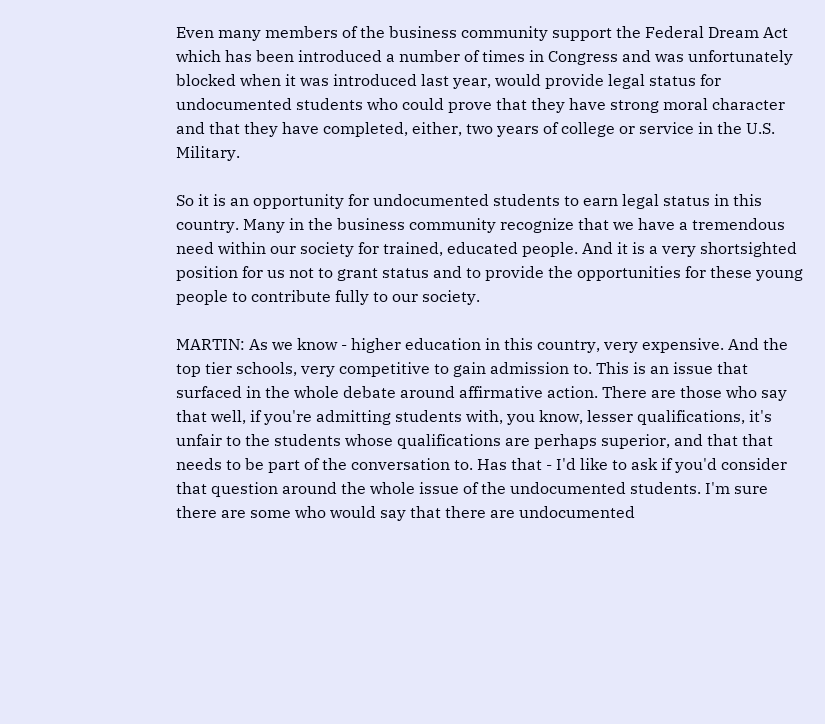Even many members of the business community support the Federal Dream Act which has been introduced a number of times in Congress and was unfortunately blocked when it was introduced last year, would provide legal status for undocumented students who could prove that they have strong moral character and that they have completed, either, two years of college or service in the U.S. Military.

So it is an opportunity for undocumented students to earn legal status in this country. Many in the business community recognize that we have a tremendous need within our society for trained, educated people. And it is a very shortsighted position for us not to grant status and to provide the opportunities for these young people to contribute fully to our society.

MARTIN: As we know - higher education in this country, very expensive. And the top tier schools, very competitive to gain admission to. This is an issue that surfaced in the whole debate around affirmative action. There are those who say that well, if you're admitting students with, you know, lesser qualifications, it's unfair to the students whose qualifications are perhaps superior, and that that needs to be part of the conversation to. Has that - I'd like to ask if you'd consider that question around the whole issue of the undocumented students. I'm sure there are some who would say that there are undocumented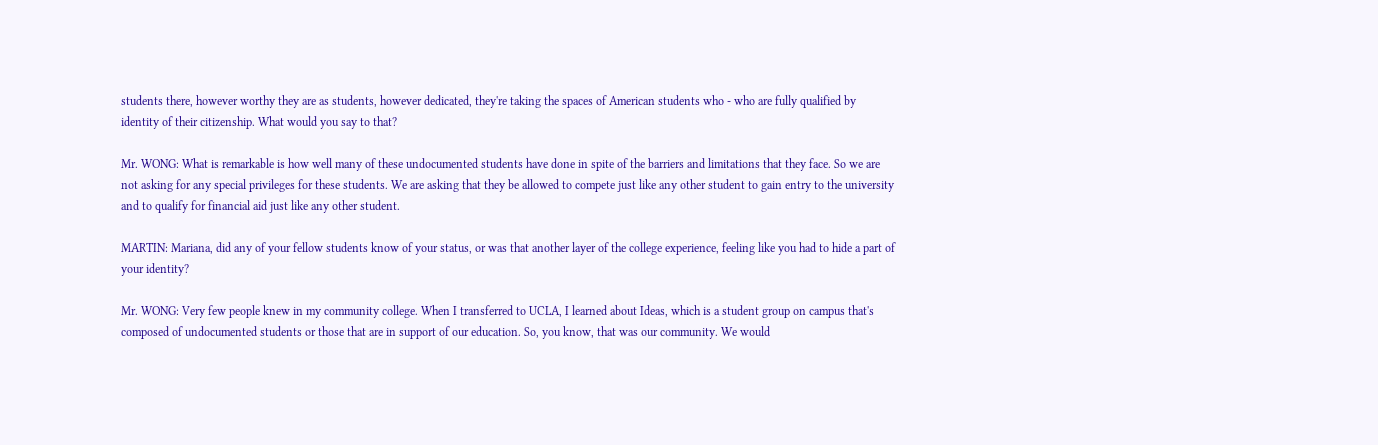students there, however worthy they are as students, however dedicated, they're taking the spaces of American students who - who are fully qualified by identity of their citizenship. What would you say to that?

Mr. WONG: What is remarkable is how well many of these undocumented students have done in spite of the barriers and limitations that they face. So we are not asking for any special privileges for these students. We are asking that they be allowed to compete just like any other student to gain entry to the university and to qualify for financial aid just like any other student.

MARTIN: Mariana, did any of your fellow students know of your status, or was that another layer of the college experience, feeling like you had to hide a part of your identity?

Mr. WONG: Very few people knew in my community college. When I transferred to UCLA, I learned about Ideas, which is a student group on campus that's composed of undocumented students or those that are in support of our education. So, you know, that was our community. We would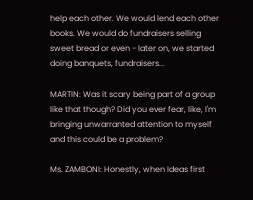help each other. We would lend each other books. We would do fundraisers selling sweet bread or even - later on, we started doing banquets, fundraisers...

MARTIN: Was it scary being part of a group like that though? Did you ever fear, like, I'm bringing unwarranted attention to myself and this could be a problem?

Ms. ZAMBONI: Honestly, when Ideas first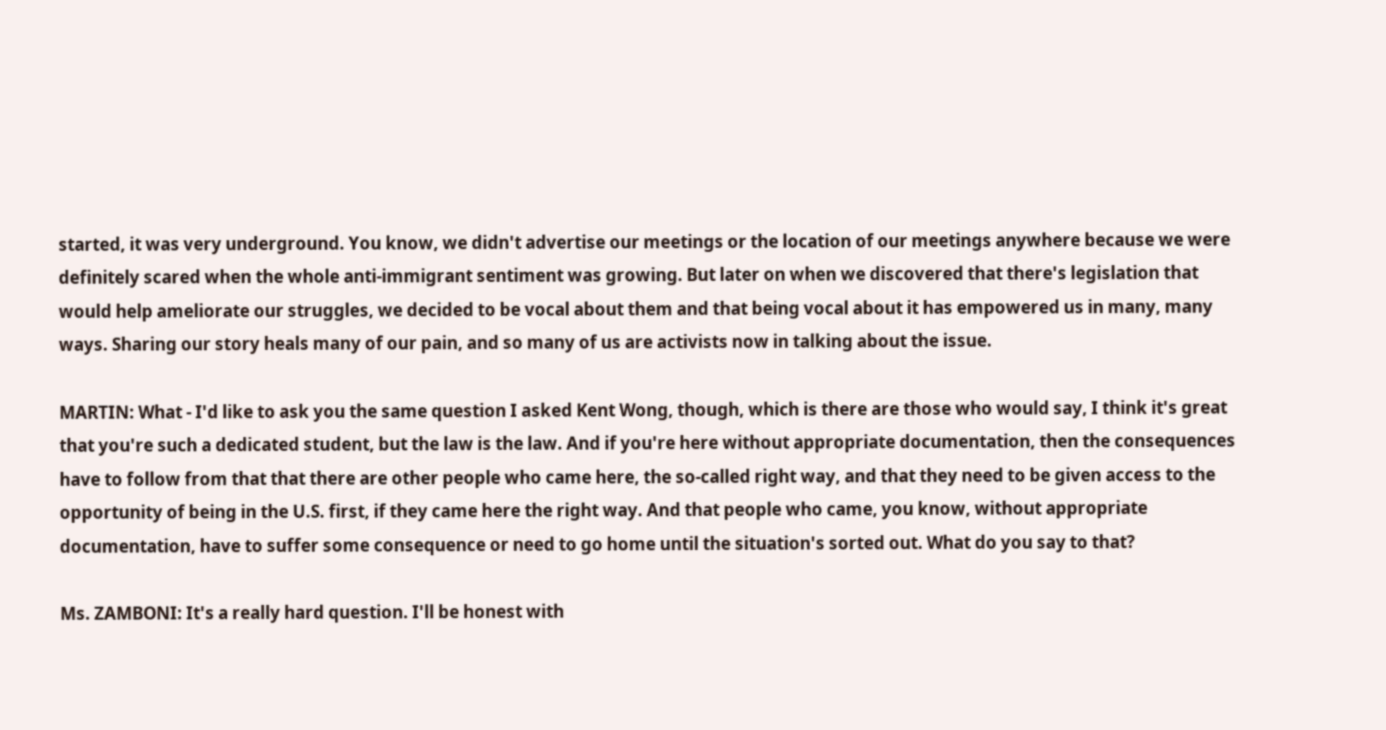started, it was very underground. You know, we didn't advertise our meetings or the location of our meetings anywhere because we were definitely scared when the whole anti-immigrant sentiment was growing. But later on when we discovered that there's legislation that would help ameliorate our struggles, we decided to be vocal about them and that being vocal about it has empowered us in many, many ways. Sharing our story heals many of our pain, and so many of us are activists now in talking about the issue.

MARTIN: What - I'd like to ask you the same question I asked Kent Wong, though, which is there are those who would say, I think it's great that you're such a dedicated student, but the law is the law. And if you're here without appropriate documentation, then the consequences have to follow from that that there are other people who came here, the so-called right way, and that they need to be given access to the opportunity of being in the U.S. first, if they came here the right way. And that people who came, you know, without appropriate documentation, have to suffer some consequence or need to go home until the situation's sorted out. What do you say to that?

Ms. ZAMBONI: It's a really hard question. I'll be honest with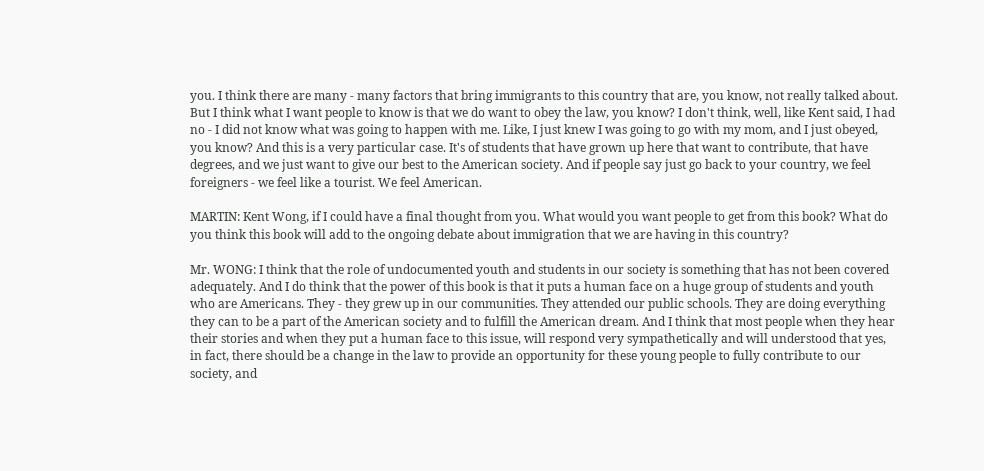you. I think there are many - many factors that bring immigrants to this country that are, you know, not really talked about. But I think what I want people to know is that we do want to obey the law, you know? I don't think, well, like Kent said, I had no - I did not know what was going to happen with me. Like, I just knew I was going to go with my mom, and I just obeyed, you know? And this is a very particular case. It's of students that have grown up here that want to contribute, that have degrees, and we just want to give our best to the American society. And if people say just go back to your country, we feel foreigners - we feel like a tourist. We feel American.

MARTIN: Kent Wong, if I could have a final thought from you. What would you want people to get from this book? What do you think this book will add to the ongoing debate about immigration that we are having in this country?

Mr. WONG: I think that the role of undocumented youth and students in our society is something that has not been covered adequately. And I do think that the power of this book is that it puts a human face on a huge group of students and youth who are Americans. They - they grew up in our communities. They attended our public schools. They are doing everything they can to be a part of the American society and to fulfill the American dream. And I think that most people when they hear their stories and when they put a human face to this issue, will respond very sympathetically and will understood that yes, in fact, there should be a change in the law to provide an opportunity for these young people to fully contribute to our society, and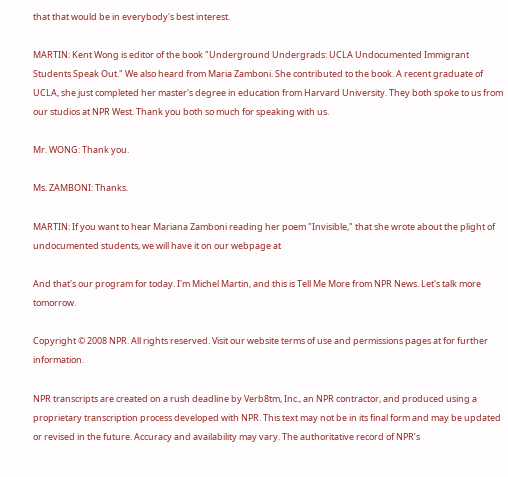that that would be in everybody's best interest.

MARTIN: Kent Wong is editor of the book "Underground Undergrads: UCLA Undocumented Immigrant Students Speak Out." We also heard from Maria Zamboni. She contributed to the book. A recent graduate of UCLA, she just completed her master's degree in education from Harvard University. They both spoke to us from our studios at NPR West. Thank you both so much for speaking with us.

Mr. WONG: Thank you.

Ms. ZAMBONI: Thanks.

MARTIN: If you want to hear Mariana Zamboni reading her poem "Invisible," that she wrote about the plight of undocumented students, we will have it on our webpage at

And that's our program for today. I'm Michel Martin, and this is Tell Me More from NPR News. Let's talk more tomorrow.

Copyright © 2008 NPR. All rights reserved. Visit our website terms of use and permissions pages at for further information.

NPR transcripts are created on a rush deadline by Verb8tm, Inc., an NPR contractor, and produced using a proprietary transcription process developed with NPR. This text may not be in its final form and may be updated or revised in the future. Accuracy and availability may vary. The authoritative record of NPR’s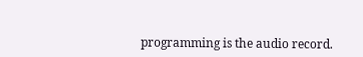programming is the audio record.